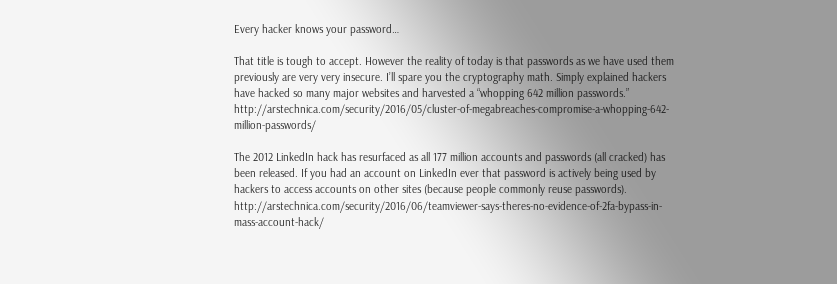Every hacker knows your password…

That title is tough to accept. However the reality of today is that passwords as we have used them previously are very very insecure. I’ll spare you the cryptography math. Simply explained hackers have hacked so many major websites and harvested a “whopping 642 million passwords.” http://arstechnica.com/security/2016/05/cluster-of-megabreaches-compromise-a-whopping-642-million-passwords/

The 2012 LinkedIn hack has resurfaced as all 177 million accounts and passwords (all cracked) has been released. If you had an account on LinkedIn ever that password is actively being used by hackers to access accounts on other sites (because people commonly reuse passwords). http://arstechnica.com/security/2016/06/teamviewer-says-theres-no-evidence-of-2fa-bypass-in-mass-account-hack/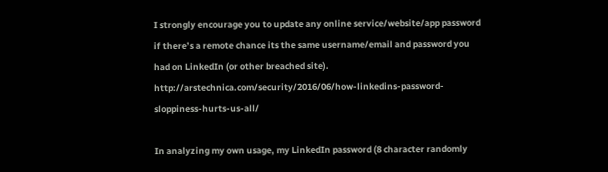I strongly encourage you to update any online service/website/app password if there’s a remote chance its the same username/email and password you had on LinkedIn (or other breached site). http://arstechnica.com/security/2016/06/how-linkedins-password-sloppiness-hurts-us-all/

In analyzing my own usage, my LinkedIn password (8 character randomly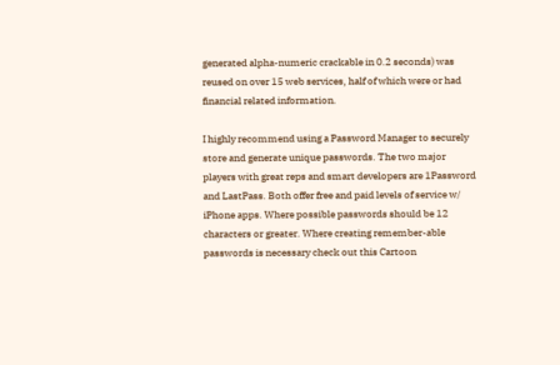generated alpha-numeric crackable in 0.2 seconds) was reused on over 15 web services, half of which were or had financial related information.

I highly recommend using a Password Manager to securely store and generate unique passwords. The two major players with great reps and smart developers are 1Password and LastPass. Both offer free and paid levels of service w/ iPhone apps. Where possible passwords should be 12 characters or greater. Where creating remember-able passwords is necessary check out this Cartoon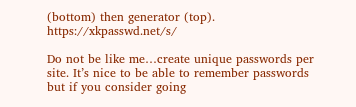(bottom) then generator (top). https://xkpasswd.net/s/

Do not be like me…create unique passwords per site. It’s nice to be able to remember passwords but if you consider going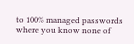to 100% managed passwords where you know none of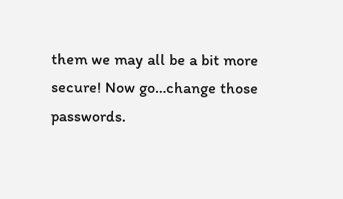them we may all be a bit more secure! Now go…change those passwords.